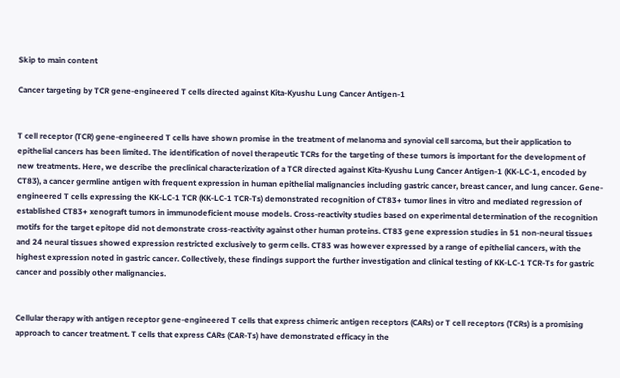Skip to main content

Cancer targeting by TCR gene-engineered T cells directed against Kita-Kyushu Lung Cancer Antigen-1


T cell receptor (TCR) gene-engineered T cells have shown promise in the treatment of melanoma and synovial cell sarcoma, but their application to epithelial cancers has been limited. The identification of novel therapeutic TCRs for the targeting of these tumors is important for the development of new treatments. Here, we describe the preclinical characterization of a TCR directed against Kita-Kyushu Lung Cancer Antigen-1 (KK-LC-1, encoded by CT83), a cancer germline antigen with frequent expression in human epithelial malignancies including gastric cancer, breast cancer, and lung cancer. Gene-engineered T cells expressing the KK-LC-1 TCR (KK-LC-1 TCR-Ts) demonstrated recognition of CT83+ tumor lines in vitro and mediated regression of established CT83+ xenograft tumors in immunodeficient mouse models. Cross-reactivity studies based on experimental determination of the recognition motifs for the target epitope did not demonstrate cross-reactivity against other human proteins. CT83 gene expression studies in 51 non-neural tissues and 24 neural tissues showed expression restricted exclusively to germ cells. CT83 was however expressed by a range of epithelial cancers, with the highest expression noted in gastric cancer. Collectively, these findings support the further investigation and clinical testing of KK-LC-1 TCR-Ts for gastric cancer and possibly other malignancies.


Cellular therapy with antigen receptor gene-engineered T cells that express chimeric antigen receptors (CARs) or T cell receptors (TCRs) is a promising approach to cancer treatment. T cells that express CARs (CAR-Ts) have demonstrated efficacy in the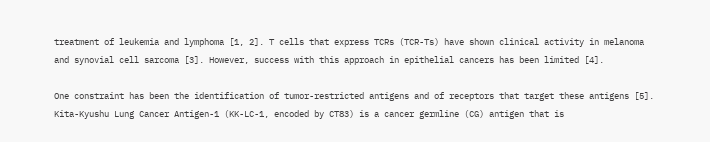treatment of leukemia and lymphoma [1, 2]. T cells that express TCRs (TCR-Ts) have shown clinical activity in melanoma and synovial cell sarcoma [3]. However, success with this approach in epithelial cancers has been limited [4].

One constraint has been the identification of tumor-restricted antigens and of receptors that target these antigens [5]. Kita-Kyushu Lung Cancer Antigen-1 (KK-LC-1, encoded by CT83) is a cancer germline (CG) antigen that is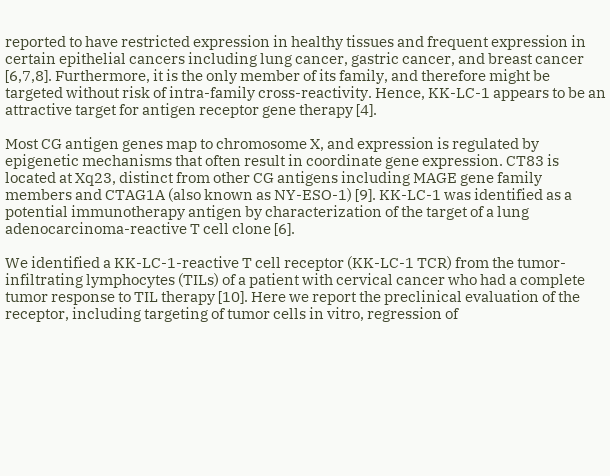reported to have restricted expression in healthy tissues and frequent expression in certain epithelial cancers including lung cancer, gastric cancer, and breast cancer [6,7,8]. Furthermore, it is the only member of its family, and therefore might be targeted without risk of intra-family cross-reactivity. Hence, KK-LC-1 appears to be an attractive target for antigen receptor gene therapy [4].

Most CG antigen genes map to chromosome X, and expression is regulated by epigenetic mechanisms that often result in coordinate gene expression. CT83 is located at Xq23, distinct from other CG antigens including MAGE gene family members and CTAG1A (also known as NY-ESO-1) [9]. KK-LC-1 was identified as a potential immunotherapy antigen by characterization of the target of a lung adenocarcinoma-reactive T cell clone [6].

We identified a KK-LC-1-reactive T cell receptor (KK-LC-1 TCR) from the tumor-infiltrating lymphocytes (TILs) of a patient with cervical cancer who had a complete tumor response to TIL therapy [10]. Here we report the preclinical evaluation of the receptor, including targeting of tumor cells in vitro, regression of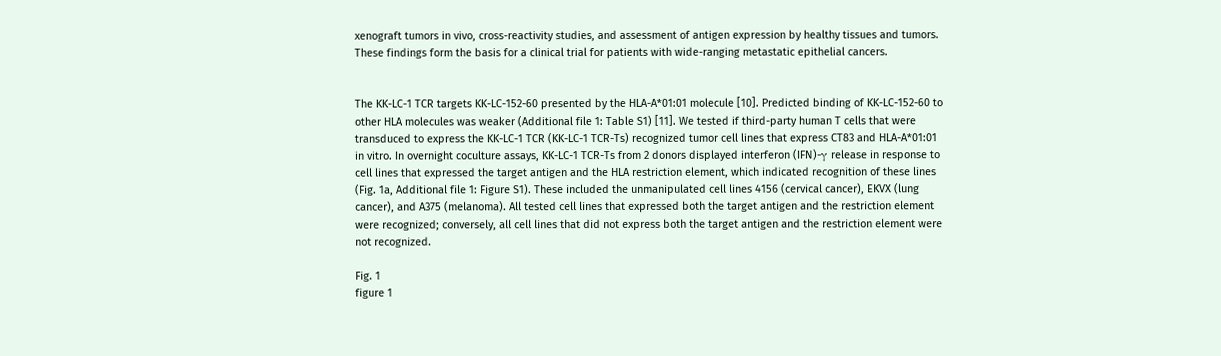xenograft tumors in vivo, cross-reactivity studies, and assessment of antigen expression by healthy tissues and tumors. These findings form the basis for a clinical trial for patients with wide-ranging metastatic epithelial cancers.


The KK-LC-1 TCR targets KK-LC-152-60 presented by the HLA-A*01:01 molecule [10]. Predicted binding of KK-LC-152-60 to other HLA molecules was weaker (Additional file 1: Table S1) [11]. We tested if third-party human T cells that were transduced to express the KK-LC-1 TCR (KK-LC-1 TCR-Ts) recognized tumor cell lines that express CT83 and HLA-A*01:01 in vitro. In overnight coculture assays, KK-LC-1 TCR-Ts from 2 donors displayed interferon (IFN)-γ release in response to cell lines that expressed the target antigen and the HLA restriction element, which indicated recognition of these lines (Fig. 1a, Additional file 1: Figure S1). These included the unmanipulated cell lines 4156 (cervical cancer), EKVX (lung cancer), and A375 (melanoma). All tested cell lines that expressed both the target antigen and the restriction element were recognized; conversely, all cell lines that did not express both the target antigen and the restriction element were not recognized.

Fig. 1
figure 1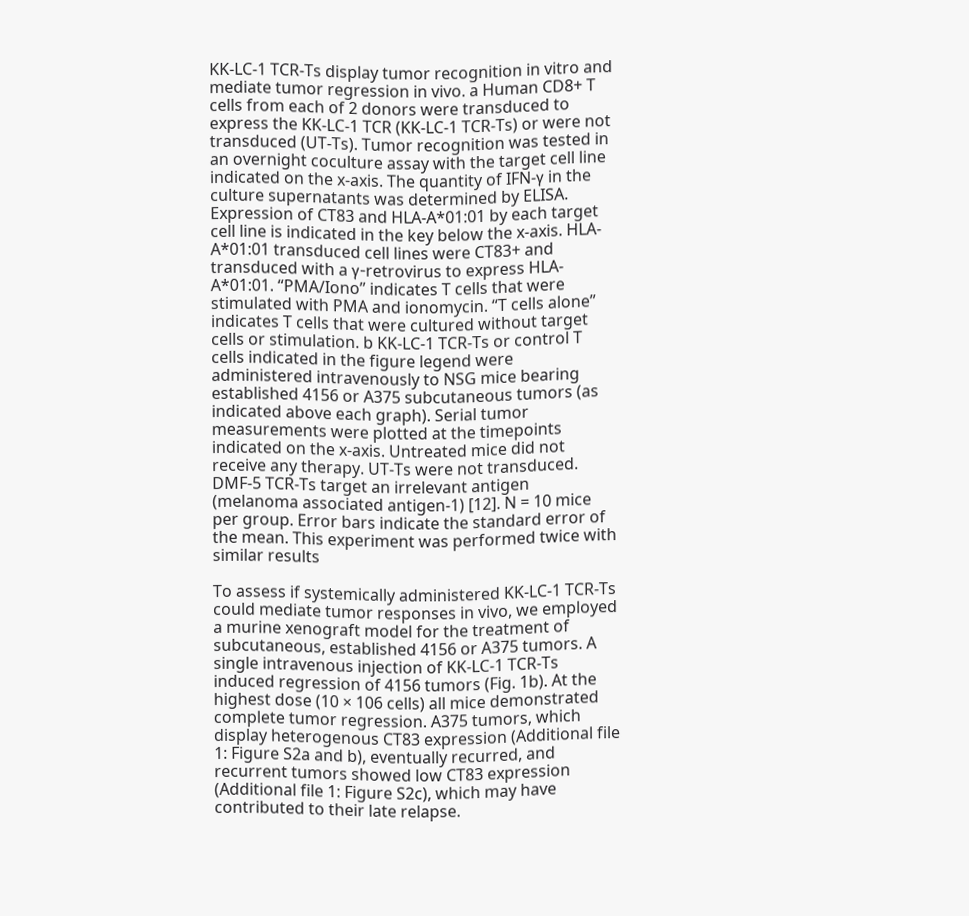KK-LC-1 TCR-Ts display tumor recognition in vitro and mediate tumor regression in vivo. a Human CD8+ T cells from each of 2 donors were transduced to express the KK-LC-1 TCR (KK-LC-1 TCR-Ts) or were not transduced (UT-Ts). Tumor recognition was tested in an overnight coculture assay with the target cell line indicated on the x-axis. The quantity of IFN-γ in the culture supernatants was determined by ELISA. Expression of CT83 and HLA-A*01:01 by each target cell line is indicated in the key below the x-axis. HLA-A*01:01 transduced cell lines were CT83+ and transduced with a γ-retrovirus to express HLA-A*01:01. “PMA/Iono” indicates T cells that were stimulated with PMA and ionomycin. “T cells alone” indicates T cells that were cultured without target cells or stimulation. b KK-LC-1 TCR-Ts or control T cells indicated in the figure legend were administered intravenously to NSG mice bearing established 4156 or A375 subcutaneous tumors (as indicated above each graph). Serial tumor measurements were plotted at the timepoints indicated on the x-axis. Untreated mice did not receive any therapy. UT-Ts were not transduced. DMF-5 TCR-Ts target an irrelevant antigen (melanoma associated antigen-1) [12]. N = 10 mice per group. Error bars indicate the standard error of the mean. This experiment was performed twice with similar results

To assess if systemically administered KK-LC-1 TCR-Ts could mediate tumor responses in vivo, we employed a murine xenograft model for the treatment of subcutaneous, established 4156 or A375 tumors. A single intravenous injection of KK-LC-1 TCR-Ts induced regression of 4156 tumors (Fig. 1b). At the highest dose (10 × 106 cells) all mice demonstrated complete tumor regression. A375 tumors, which display heterogenous CT83 expression (Additional file 1: Figure S2a and b), eventually recurred, and recurrent tumors showed low CT83 expression (Additional file 1: Figure S2c), which may have contributed to their late relapse.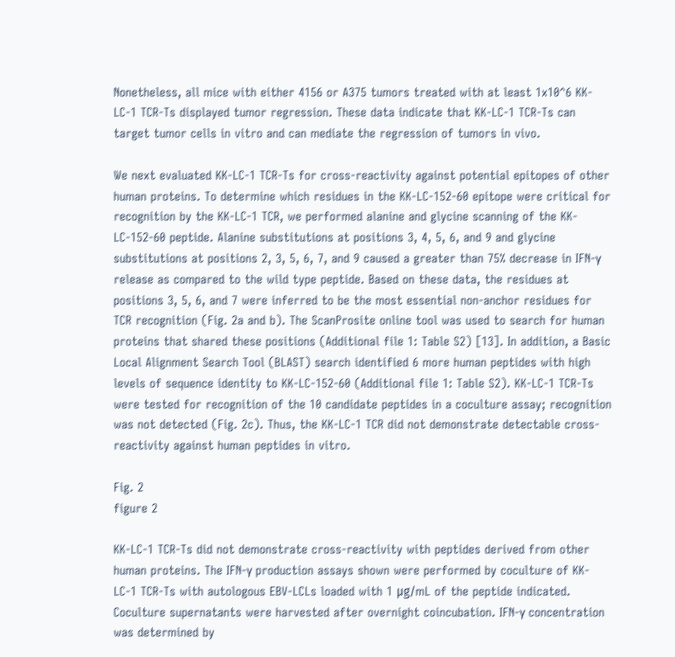Nonetheless, all mice with either 4156 or A375 tumors treated with at least 1x10^6 KK-LC-1 TCR-Ts displayed tumor regression. These data indicate that KK-LC-1 TCR-Ts can target tumor cells in vitro and can mediate the regression of tumors in vivo.

We next evaluated KK-LC-1 TCR-Ts for cross-reactivity against potential epitopes of other human proteins. To determine which residues in the KK-LC-152-60 epitope were critical for recognition by the KK-LC-1 TCR, we performed alanine and glycine scanning of the KK-LC-152-60 peptide. Alanine substitutions at positions 3, 4, 5, 6, and 9 and glycine substitutions at positions 2, 3, 5, 6, 7, and 9 caused a greater than 75% decrease in IFN-γ release as compared to the wild type peptide. Based on these data, the residues at positions 3, 5, 6, and 7 were inferred to be the most essential non-anchor residues for TCR recognition (Fig. 2a and b). The ScanProsite online tool was used to search for human proteins that shared these positions (Additional file 1: Table S2) [13]. In addition, a Basic Local Alignment Search Tool (BLAST) search identified 6 more human peptides with high levels of sequence identity to KK-LC-152-60 (Additional file 1: Table S2). KK-LC-1 TCR-Ts were tested for recognition of the 10 candidate peptides in a coculture assay; recognition was not detected (Fig. 2c). Thus, the KK-LC-1 TCR did not demonstrate detectable cross-reactivity against human peptides in vitro.

Fig. 2
figure 2

KK-LC-1 TCR-Ts did not demonstrate cross-reactivity with peptides derived from other human proteins. The IFN-γ production assays shown were performed by coculture of KK-LC-1 TCR-Ts with autologous EBV-LCLs loaded with 1 μg/mL of the peptide indicated. Coculture supernatants were harvested after overnight coincubation. IFN-γ concentration was determined by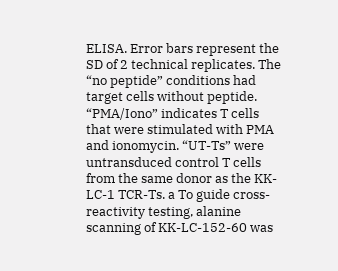ELISA. Error bars represent the SD of 2 technical replicates. The “no peptide” conditions had target cells without peptide. “PMA/Iono” indicates T cells that were stimulated with PMA and ionomycin. “UT-Ts” were untransduced control T cells from the same donor as the KK-LC-1 TCR-Ts. a To guide cross-reactivity testing, alanine scanning of KK-LC-152-60 was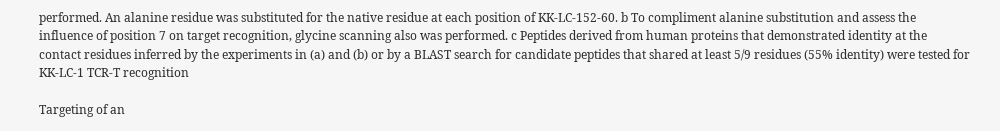performed. An alanine residue was substituted for the native residue at each position of KK-LC-152-60. b To compliment alanine substitution and assess the influence of position 7 on target recognition, glycine scanning also was performed. c Peptides derived from human proteins that demonstrated identity at the contact residues inferred by the experiments in (a) and (b) or by a BLAST search for candidate peptides that shared at least 5/9 residues (55% identity) were tested for KK-LC-1 TCR-T recognition

Targeting of an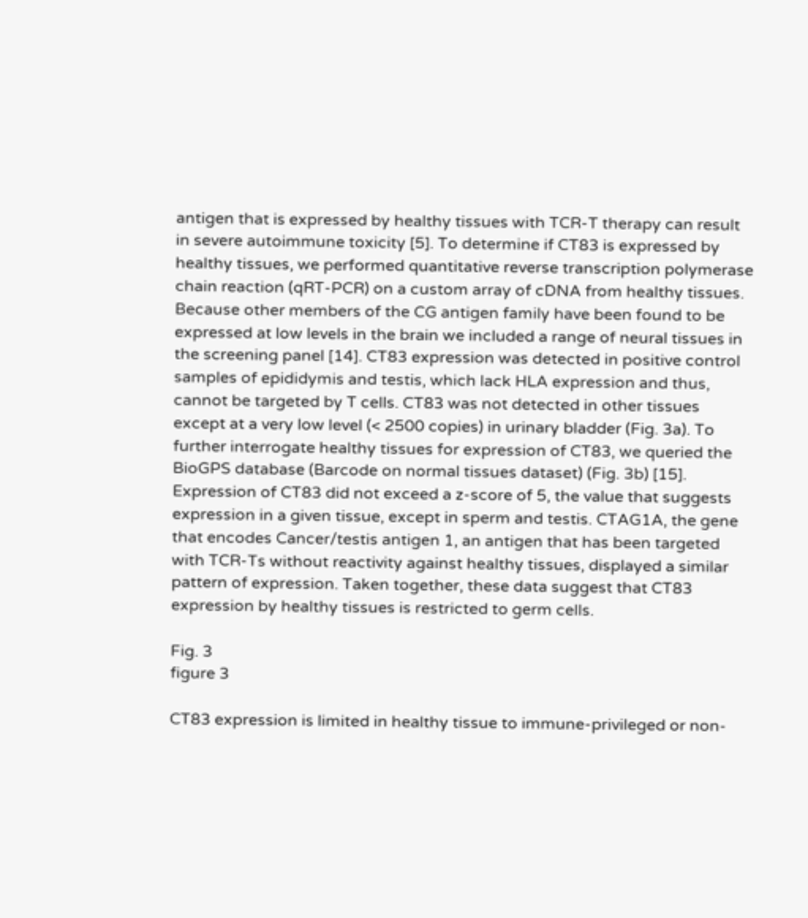antigen that is expressed by healthy tissues with TCR-T therapy can result in severe autoimmune toxicity [5]. To determine if CT83 is expressed by healthy tissues, we performed quantitative reverse transcription polymerase chain reaction (qRT-PCR) on a custom array of cDNA from healthy tissues. Because other members of the CG antigen family have been found to be expressed at low levels in the brain we included a range of neural tissues in the screening panel [14]. CT83 expression was detected in positive control samples of epididymis and testis, which lack HLA expression and thus, cannot be targeted by T cells. CT83 was not detected in other tissues except at a very low level (< 2500 copies) in urinary bladder (Fig. 3a). To further interrogate healthy tissues for expression of CT83, we queried the BioGPS database (Barcode on normal tissues dataset) (Fig. 3b) [15]. Expression of CT83 did not exceed a z-score of 5, the value that suggests expression in a given tissue, except in sperm and testis. CTAG1A, the gene that encodes Cancer/testis antigen 1, an antigen that has been targeted with TCR-Ts without reactivity against healthy tissues, displayed a similar pattern of expression. Taken together, these data suggest that CT83 expression by healthy tissues is restricted to germ cells.

Fig. 3
figure 3

CT83 expression is limited in healthy tissue to immune-privileged or non-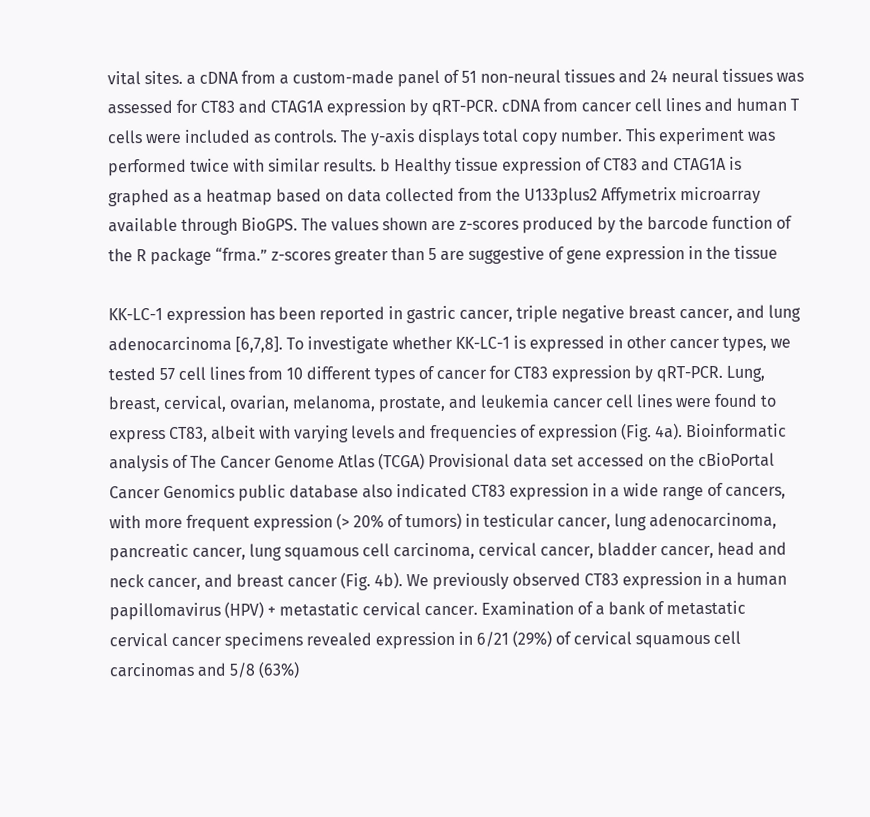vital sites. a cDNA from a custom-made panel of 51 non-neural tissues and 24 neural tissues was assessed for CT83 and CTAG1A expression by qRT-PCR. cDNA from cancer cell lines and human T cells were included as controls. The y-axis displays total copy number. This experiment was performed twice with similar results. b Healthy tissue expression of CT83 and CTAG1A is graphed as a heatmap based on data collected from the U133plus2 Affymetrix microarray available through BioGPS. The values shown are z-scores produced by the barcode function of the R package “frma.” z-scores greater than 5 are suggestive of gene expression in the tissue

KK-LC-1 expression has been reported in gastric cancer, triple negative breast cancer, and lung adenocarcinoma [6,7,8]. To investigate whether KK-LC-1 is expressed in other cancer types, we tested 57 cell lines from 10 different types of cancer for CT83 expression by qRT-PCR. Lung, breast, cervical, ovarian, melanoma, prostate, and leukemia cancer cell lines were found to express CT83, albeit with varying levels and frequencies of expression (Fig. 4a). Bioinformatic analysis of The Cancer Genome Atlas (TCGA) Provisional data set accessed on the cBioPortal Cancer Genomics public database also indicated CT83 expression in a wide range of cancers, with more frequent expression (> 20% of tumors) in testicular cancer, lung adenocarcinoma, pancreatic cancer, lung squamous cell carcinoma, cervical cancer, bladder cancer, head and neck cancer, and breast cancer (Fig. 4b). We previously observed CT83 expression in a human papillomavirus (HPV) + metastatic cervical cancer. Examination of a bank of metastatic cervical cancer specimens revealed expression in 6/21 (29%) of cervical squamous cell carcinomas and 5/8 (63%)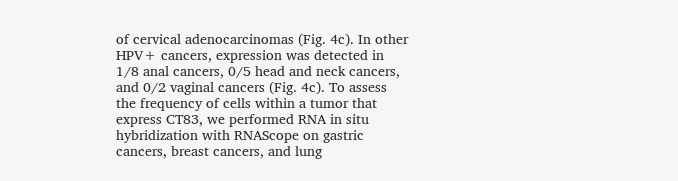of cervical adenocarcinomas (Fig. 4c). In other HPV+ cancers, expression was detected in 1/8 anal cancers, 0/5 head and neck cancers, and 0/2 vaginal cancers (Fig. 4c). To assess the frequency of cells within a tumor that express CT83, we performed RNA in situ hybridization with RNAScope on gastric cancers, breast cancers, and lung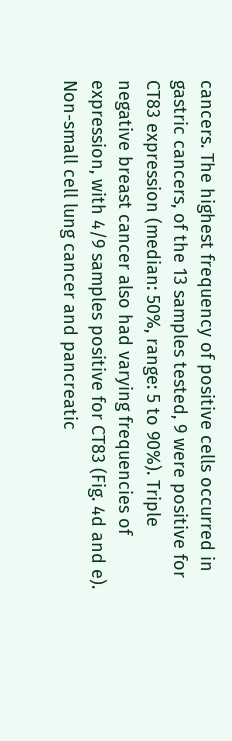cancers. The highest frequency of positive cells occurred in gastric cancers, of the 13 samples tested, 9 were positive for CT83 expression (median: 50%, range: 5 to 90%). Triple negative breast cancer also had varying frequencies of expression, with 4/9 samples positive for CT83 (Fig. 4d and e). Non-small cell lung cancer and pancreatic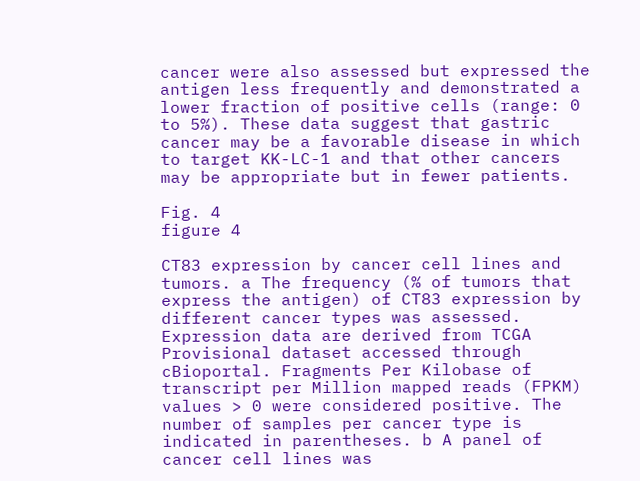cancer were also assessed but expressed the antigen less frequently and demonstrated a lower fraction of positive cells (range: 0 to 5%). These data suggest that gastric cancer may be a favorable disease in which to target KK-LC-1 and that other cancers may be appropriate but in fewer patients.

Fig. 4
figure 4

CT83 expression by cancer cell lines and tumors. a The frequency (% of tumors that express the antigen) of CT83 expression by different cancer types was assessed. Expression data are derived from TCGA Provisional dataset accessed through cBioportal. Fragments Per Kilobase of transcript per Million mapped reads (FPKM) values > 0 were considered positive. The number of samples per cancer type is indicated in parentheses. b A panel of cancer cell lines was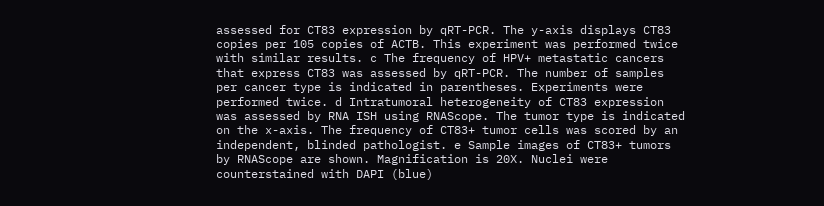assessed for CT83 expression by qRT-PCR. The y-axis displays CT83 copies per 105 copies of ACTB. This experiment was performed twice with similar results. c The frequency of HPV+ metastatic cancers that express CT83 was assessed by qRT-PCR. The number of samples per cancer type is indicated in parentheses. Experiments were performed twice. d Intratumoral heterogeneity of CT83 expression was assessed by RNA ISH using RNAScope. The tumor type is indicated on the x-axis. The frequency of CT83+ tumor cells was scored by an independent, blinded pathologist. e Sample images of CT83+ tumors by RNAScope are shown. Magnification is 20X. Nuclei were counterstained with DAPI (blue)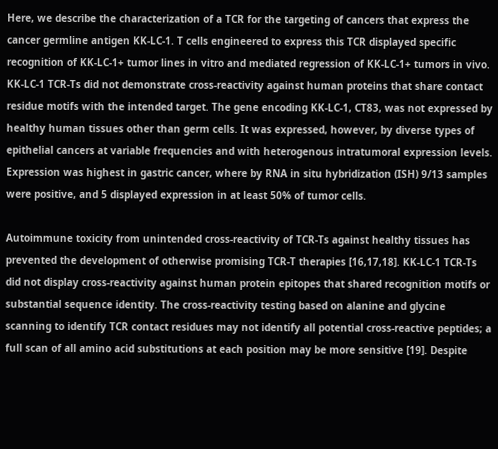Here, we describe the characterization of a TCR for the targeting of cancers that express the cancer germline antigen KK-LC-1. T cells engineered to express this TCR displayed specific recognition of KK-LC-1+ tumor lines in vitro and mediated regression of KK-LC-1+ tumors in vivo. KK-LC-1 TCR-Ts did not demonstrate cross-reactivity against human proteins that share contact residue motifs with the intended target. The gene encoding KK-LC-1, CT83, was not expressed by healthy human tissues other than germ cells. It was expressed, however, by diverse types of epithelial cancers at variable frequencies and with heterogenous intratumoral expression levels. Expression was highest in gastric cancer, where by RNA in situ hybridization (ISH) 9/13 samples were positive, and 5 displayed expression in at least 50% of tumor cells.

Autoimmune toxicity from unintended cross-reactivity of TCR-Ts against healthy tissues has prevented the development of otherwise promising TCR-T therapies [16,17,18]. KK-LC-1 TCR-Ts did not display cross-reactivity against human protein epitopes that shared recognition motifs or substantial sequence identity. The cross-reactivity testing based on alanine and glycine scanning to identify TCR contact residues may not identify all potential cross-reactive peptides; a full scan of all amino acid substitutions at each position may be more sensitive [19]. Despite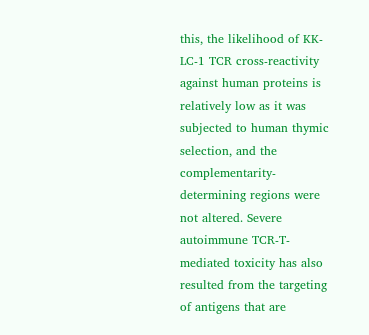this, the likelihood of KK-LC-1 TCR cross-reactivity against human proteins is relatively low as it was subjected to human thymic selection, and the complementarity-determining regions were not altered. Severe autoimmune TCR-T-mediated toxicity has also resulted from the targeting of antigens that are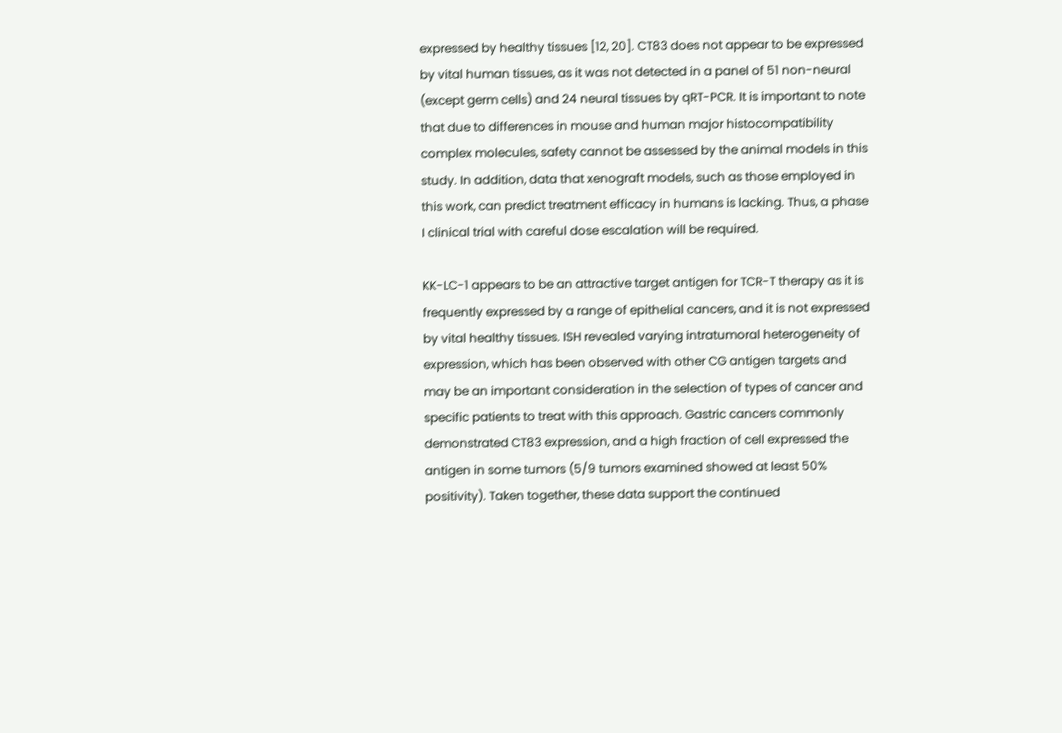expressed by healthy tissues [12, 20]. CT83 does not appear to be expressed by vital human tissues, as it was not detected in a panel of 51 non-neural (except germ cells) and 24 neural tissues by qRT-PCR. It is important to note that due to differences in mouse and human major histocompatibility complex molecules, safety cannot be assessed by the animal models in this study. In addition, data that xenograft models, such as those employed in this work, can predict treatment efficacy in humans is lacking. Thus, a phase I clinical trial with careful dose escalation will be required.

KK-LC-1 appears to be an attractive target antigen for TCR-T therapy as it is frequently expressed by a range of epithelial cancers, and it is not expressed by vital healthy tissues. ISH revealed varying intratumoral heterogeneity of expression, which has been observed with other CG antigen targets and may be an important consideration in the selection of types of cancer and specific patients to treat with this approach. Gastric cancers commonly demonstrated CT83 expression, and a high fraction of cell expressed the antigen in some tumors (5/9 tumors examined showed at least 50% positivity). Taken together, these data support the continued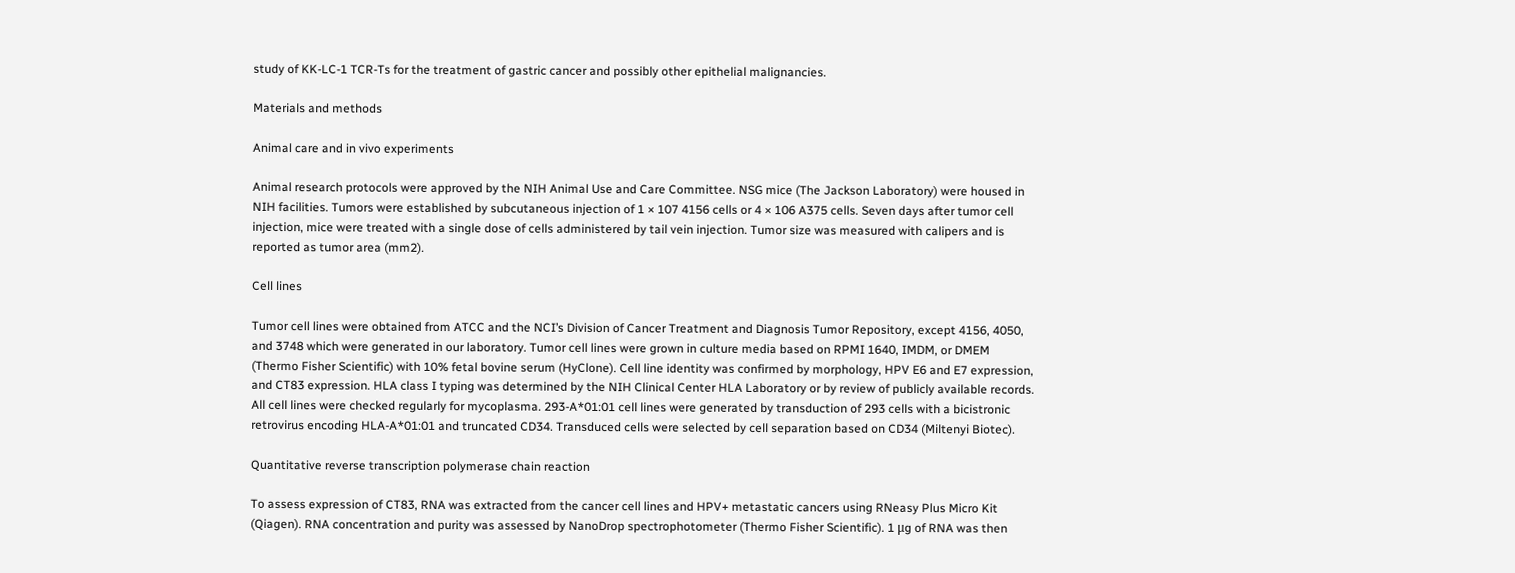study of KK-LC-1 TCR-Ts for the treatment of gastric cancer and possibly other epithelial malignancies.

Materials and methods

Animal care and in vivo experiments

Animal research protocols were approved by the NIH Animal Use and Care Committee. NSG mice (The Jackson Laboratory) were housed in NIH facilities. Tumors were established by subcutaneous injection of 1 × 107 4156 cells or 4 × 106 A375 cells. Seven days after tumor cell injection, mice were treated with a single dose of cells administered by tail vein injection. Tumor size was measured with calipers and is reported as tumor area (mm2).

Cell lines

Tumor cell lines were obtained from ATCC and the NCI’s Division of Cancer Treatment and Diagnosis Tumor Repository, except 4156, 4050, and 3748 which were generated in our laboratory. Tumor cell lines were grown in culture media based on RPMI 1640, IMDM, or DMEM (Thermo Fisher Scientific) with 10% fetal bovine serum (HyClone). Cell line identity was confirmed by morphology, HPV E6 and E7 expression, and CT83 expression. HLA class I typing was determined by the NIH Clinical Center HLA Laboratory or by review of publicly available records. All cell lines were checked regularly for mycoplasma. 293-A*01:01 cell lines were generated by transduction of 293 cells with a bicistronic retrovirus encoding HLA-A*01:01 and truncated CD34. Transduced cells were selected by cell separation based on CD34 (Miltenyi Biotec).

Quantitative reverse transcription polymerase chain reaction

To assess expression of CT83, RNA was extracted from the cancer cell lines and HPV+ metastatic cancers using RNeasy Plus Micro Kit (Qiagen). RNA concentration and purity was assessed by NanoDrop spectrophotometer (Thermo Fisher Scientific). 1 μg of RNA was then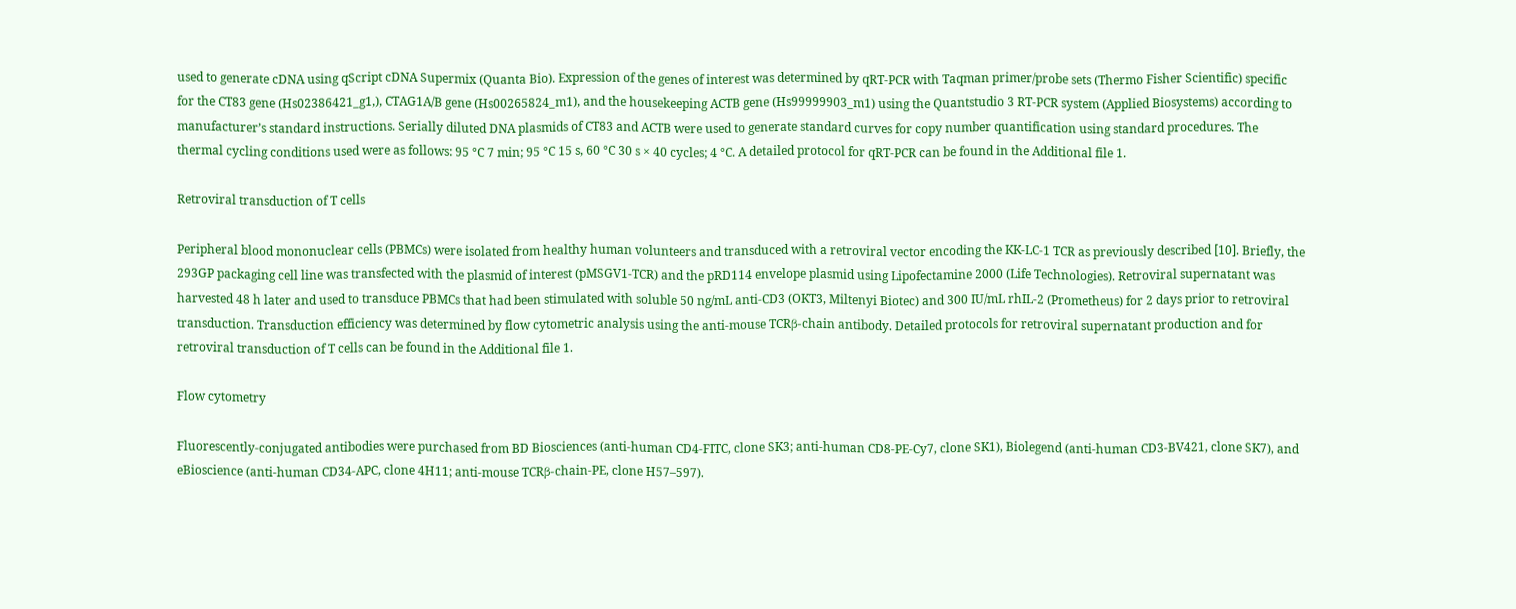used to generate cDNA using qScript cDNA Supermix (Quanta Bio). Expression of the genes of interest was determined by qRT-PCR with Taqman primer/probe sets (Thermo Fisher Scientific) specific for the CT83 gene (Hs02386421_g1,), CTAG1A/B gene (Hs00265824_m1), and the housekeeping ACTB gene (Hs99999903_m1) using the Quantstudio 3 RT-PCR system (Applied Biosystems) according to manufacturer’s standard instructions. Serially diluted DNA plasmids of CT83 and ACTB were used to generate standard curves for copy number quantification using standard procedures. The thermal cycling conditions used were as follows: 95 °C 7 min; 95 °C 15 s, 60 °C 30 s × 40 cycles; 4 °C. A detailed protocol for qRT-PCR can be found in the Additional file 1.

Retroviral transduction of T cells

Peripheral blood mononuclear cells (PBMCs) were isolated from healthy human volunteers and transduced with a retroviral vector encoding the KK-LC-1 TCR as previously described [10]. Briefly, the 293GP packaging cell line was transfected with the plasmid of interest (pMSGV1-TCR) and the pRD114 envelope plasmid using Lipofectamine 2000 (Life Technologies). Retroviral supernatant was harvested 48 h later and used to transduce PBMCs that had been stimulated with soluble 50 ng/mL anti-CD3 (OKT3, Miltenyi Biotec) and 300 IU/mL rhIL-2 (Prometheus) for 2 days prior to retroviral transduction. Transduction efficiency was determined by flow cytometric analysis using the anti-mouse TCRβ-chain antibody. Detailed protocols for retroviral supernatant production and for retroviral transduction of T cells can be found in the Additional file 1.

Flow cytometry

Fluorescently-conjugated antibodies were purchased from BD Biosciences (anti-human CD4-FITC, clone SK3; anti-human CD8-PE-Cy7, clone SK1), Biolegend (anti-human CD3-BV421, clone SK7), and eBioscience (anti-human CD34-APC, clone 4H11; anti-mouse TCRβ-chain-PE, clone H57–597).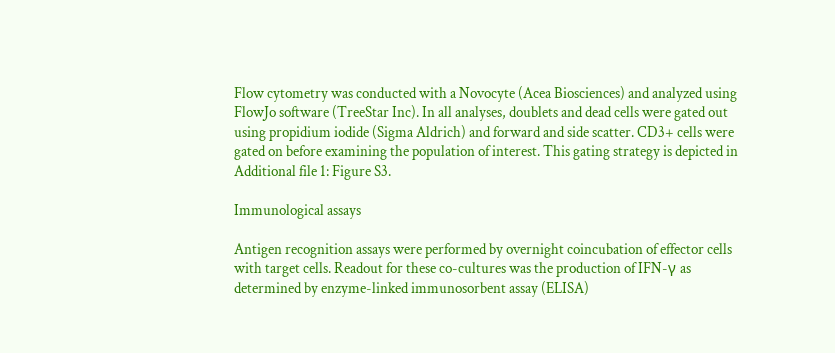Flow cytometry was conducted with a Novocyte (Acea Biosciences) and analyzed using FlowJo software (TreeStar Inc). In all analyses, doublets and dead cells were gated out using propidium iodide (Sigma Aldrich) and forward and side scatter. CD3+ cells were gated on before examining the population of interest. This gating strategy is depicted in Additional file 1: Figure S3.

Immunological assays

Antigen recognition assays were performed by overnight coincubation of effector cells with target cells. Readout for these co-cultures was the production of IFN-γ as determined by enzyme-linked immunosorbent assay (ELISA)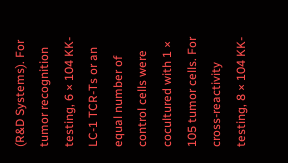(R&D Systems). For tumor recognition testing, 6 × 104 KK-LC-1 TCR-Ts or an equal number of control cells were cocultured with 1 × 105 tumor cells. For cross-reactivity testing, 8 × 104 KK-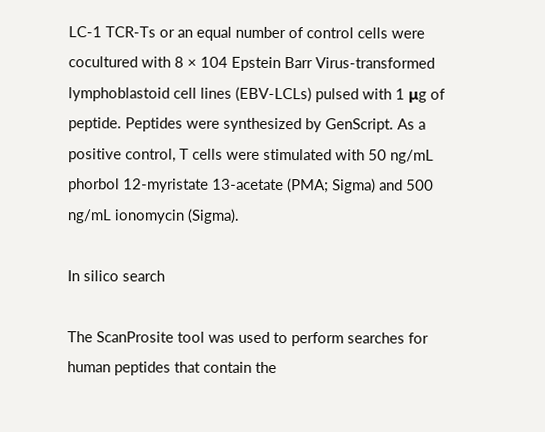LC-1 TCR-Ts or an equal number of control cells were cocultured with 8 × 104 Epstein Barr Virus-transformed lymphoblastoid cell lines (EBV-LCLs) pulsed with 1 μg of peptide. Peptides were synthesized by GenScript. As a positive control, T cells were stimulated with 50 ng/mL phorbol 12-myristate 13-acetate (PMA; Sigma) and 500 ng/mL ionomycin (Sigma).

In silico search

The ScanProsite tool was used to perform searches for human peptides that contain the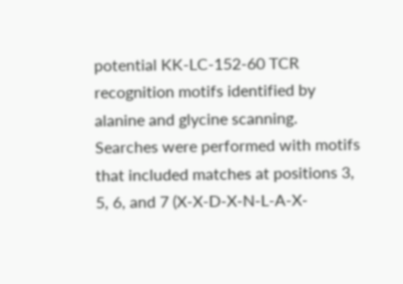potential KK-LC-152-60 TCR recognition motifs identified by alanine and glycine scanning. Searches were performed with motifs that included matches at positions 3, 5, 6, and 7 (X-X-D-X-N-L-A-X-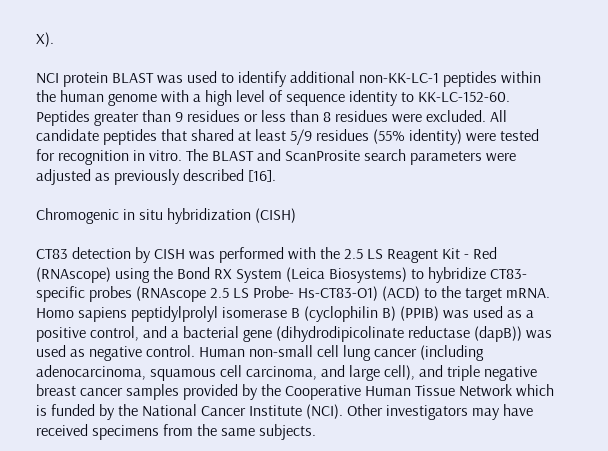X).

NCI protein BLAST was used to identify additional non-KK-LC-1 peptides within the human genome with a high level of sequence identity to KK-LC-152-60. Peptides greater than 9 residues or less than 8 residues were excluded. All candidate peptides that shared at least 5/9 residues (55% identity) were tested for recognition in vitro. The BLAST and ScanProsite search parameters were adjusted as previously described [16].

Chromogenic in situ hybridization (CISH)

CT83 detection by CISH was performed with the 2.5 LS Reagent Kit - Red (RNAscope) using the Bond RX System (Leica Biosystems) to hybridize CT83-specific probes (RNAscope 2.5 LS Probe- Hs-CT83-O1) (ACD) to the target mRNA. Homo sapiens peptidylprolyl isomerase B (cyclophilin B) (PPIB) was used as a positive control, and a bacterial gene (dihydrodipicolinate reductase (dapB)) was used as negative control. Human non-small cell lung cancer (including adenocarcinoma, squamous cell carcinoma, and large cell), and triple negative breast cancer samples provided by the Cooperative Human Tissue Network which is funded by the National Cancer Institute (NCI). Other investigators may have received specimens from the same subjects.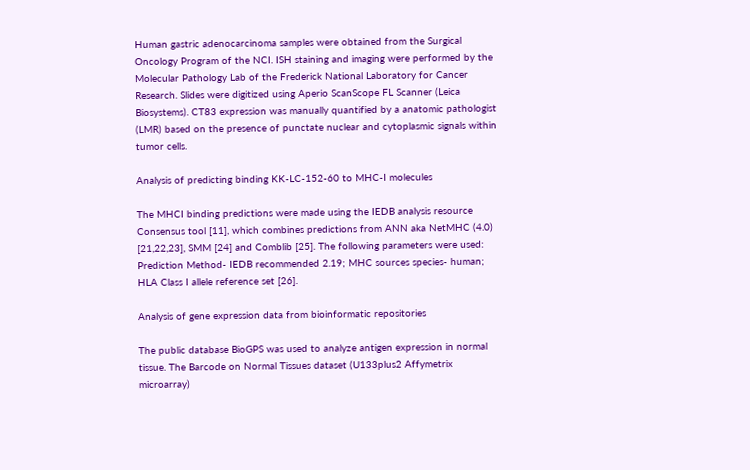Human gastric adenocarcinoma samples were obtained from the Surgical Oncology Program of the NCI. ISH staining and imaging were performed by the Molecular Pathology Lab of the Frederick National Laboratory for Cancer Research. Slides were digitized using Aperio ScanScope FL Scanner (Leica Biosystems). CT83 expression was manually quantified by a anatomic pathologist (LMR) based on the presence of punctate nuclear and cytoplasmic signals within tumor cells.

Analysis of predicting binding KK-LC-152-60 to MHC-I molecules

The MHCI binding predictions were made using the IEDB analysis resource Consensus tool [11], which combines predictions from ANN aka NetMHC (4.0) [21,22,23], SMM [24] and Comblib [25]. The following parameters were used: Prediction Method- IEDB recommended 2.19; MHC sources species- human; HLA Class I allele reference set [26].

Analysis of gene expression data from bioinformatic repositories

The public database BioGPS was used to analyze antigen expression in normal tissue. The Barcode on Normal Tissues dataset (U133plus2 Affymetrix microarray)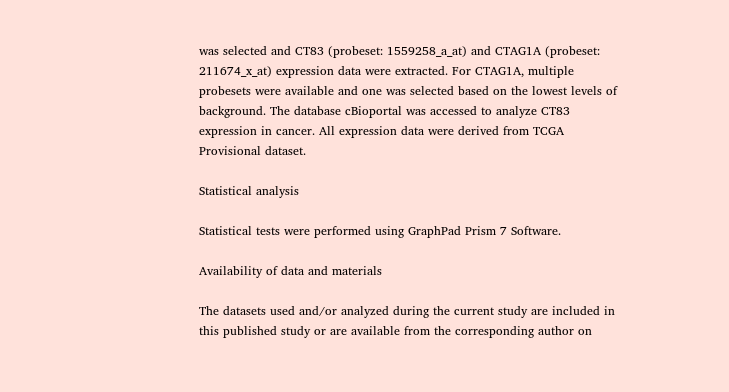was selected and CT83 (probeset: 1559258_a_at) and CTAG1A (probeset: 211674_x_at) expression data were extracted. For CTAG1A, multiple probesets were available and one was selected based on the lowest levels of background. The database cBioportal was accessed to analyze CT83 expression in cancer. All expression data were derived from TCGA Provisional dataset.

Statistical analysis

Statistical tests were performed using GraphPad Prism 7 Software.

Availability of data and materials

The datasets used and/or analyzed during the current study are included in this published study or are available from the corresponding author on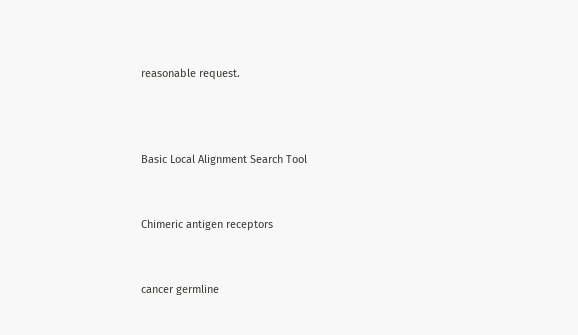reasonable request.



Basic Local Alignment Search Tool


Chimeric antigen receptors


cancer germline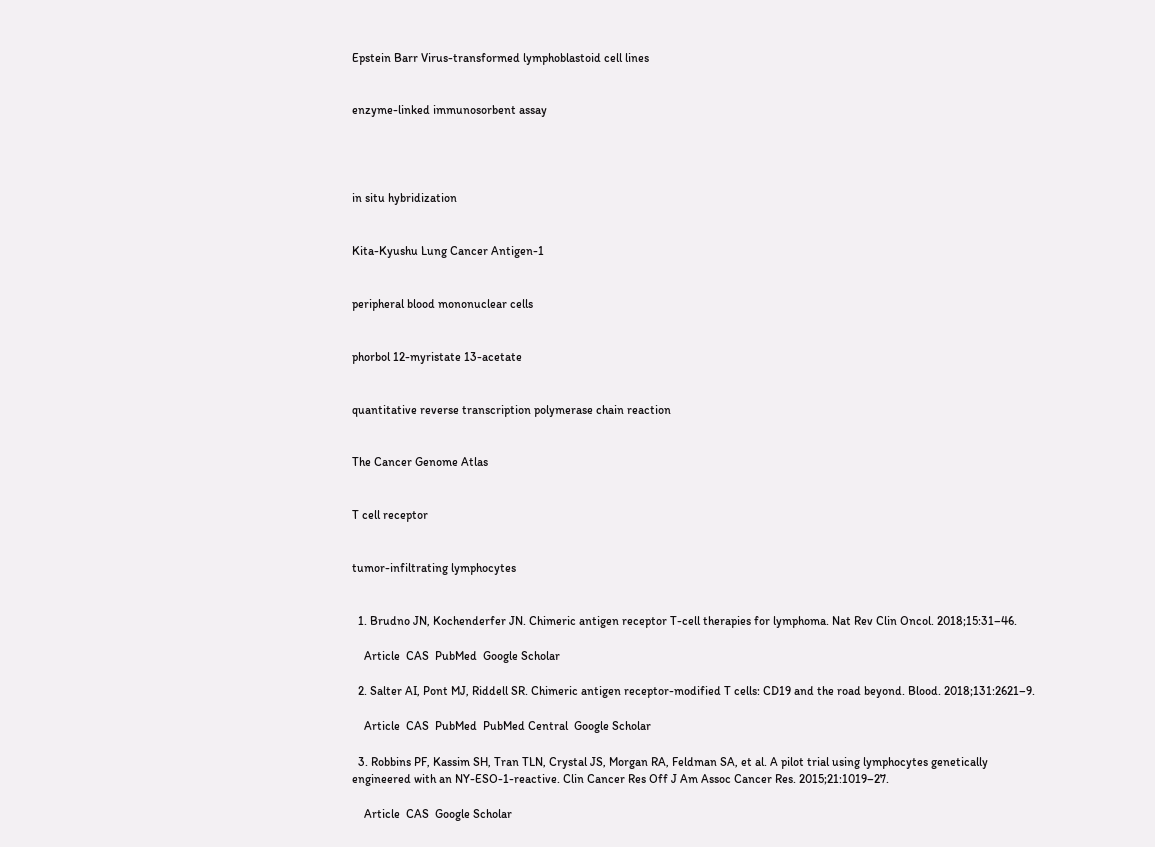Epstein Barr Virus-transformed lymphoblastoid cell lines


enzyme-linked immunosorbent assay




in situ hybridization


Kita-Kyushu Lung Cancer Antigen-1


peripheral blood mononuclear cells


phorbol 12-myristate 13-acetate


quantitative reverse transcription polymerase chain reaction


The Cancer Genome Atlas


T cell receptor


tumor-infiltrating lymphocytes


  1. Brudno JN, Kochenderfer JN. Chimeric antigen receptor T-cell therapies for lymphoma. Nat Rev Clin Oncol. 2018;15:31–46.

    Article  CAS  PubMed  Google Scholar

  2. Salter AI, Pont MJ, Riddell SR. Chimeric antigen receptor-modified T cells: CD19 and the road beyond. Blood. 2018;131:2621–9.

    Article  CAS  PubMed  PubMed Central  Google Scholar

  3. Robbins PF, Kassim SH, Tran TLN, Crystal JS, Morgan RA, Feldman SA, et al. A pilot trial using lymphocytes genetically engineered with an NY-ESO-1-reactive. Clin Cancer Res Off J Am Assoc Cancer Res. 2015;21:1019–27.

    Article  CAS  Google Scholar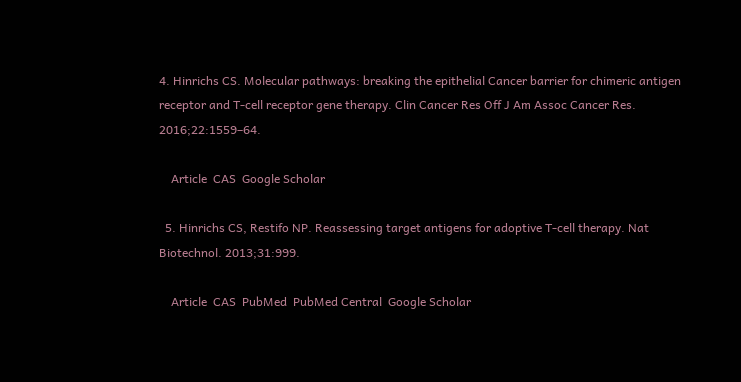4. Hinrichs CS. Molecular pathways: breaking the epithelial Cancer barrier for chimeric antigen receptor and T-cell receptor gene therapy. Clin Cancer Res Off J Am Assoc Cancer Res. 2016;22:1559–64.

    Article  CAS  Google Scholar

  5. Hinrichs CS, Restifo NP. Reassessing target antigens for adoptive T-cell therapy. Nat Biotechnol. 2013;31:999.

    Article  CAS  PubMed  PubMed Central  Google Scholar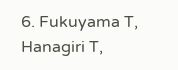6. Fukuyama T, Hanagiri T,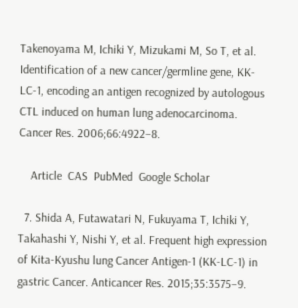Takenoyama M, Ichiki Y, Mizukami M, So T, et al. Identification of a new cancer/germline gene, KK-LC-1, encoding an antigen recognized by autologous CTL induced on human lung adenocarcinoma. Cancer Res. 2006;66:4922–8.

    Article  CAS  PubMed  Google Scholar

  7. Shida A, Futawatari N, Fukuyama T, Ichiki Y, Takahashi Y, Nishi Y, et al. Frequent high expression of Kita-Kyushu lung Cancer Antigen-1 (KK-LC-1) in gastric Cancer. Anticancer Res. 2015;35:3575–9.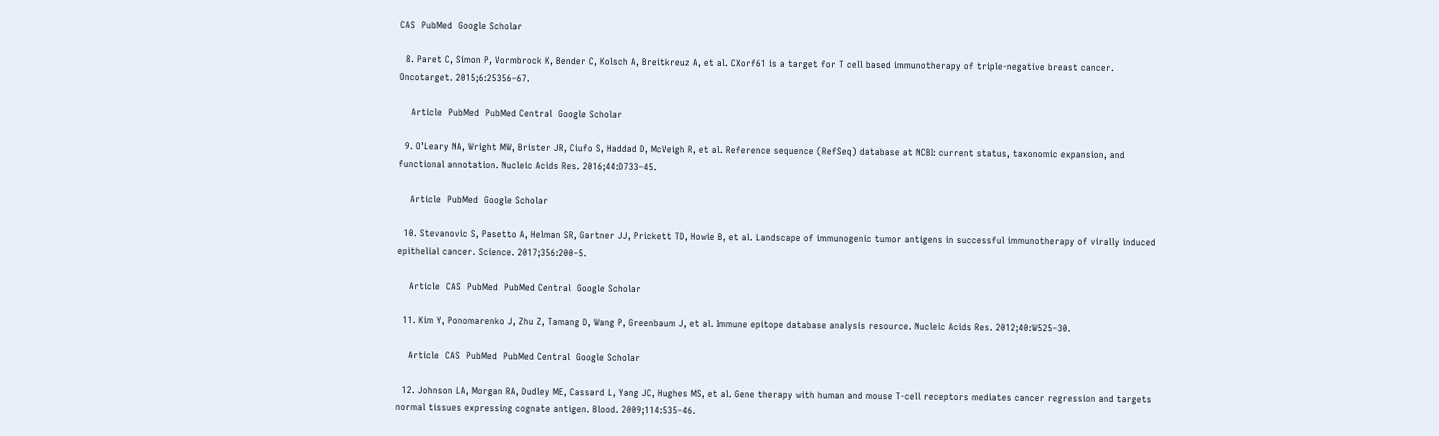CAS  PubMed  Google Scholar

  8. Paret C, Simon P, Vormbrock K, Bender C, Kolsch A, Breitkreuz A, et al. CXorf61 is a target for T cell based immunotherapy of triple-negative breast cancer. Oncotarget. 2015;6:25356–67.

    Article  PubMed  PubMed Central  Google Scholar

  9. O’Leary NA, Wright MW, Brister JR, Ciufo S, Haddad D, McVeigh R, et al. Reference sequence (RefSeq) database at NCBI: current status, taxonomic expansion, and functional annotation. Nucleic Acids Res. 2016;44:D733–45.

    Article  PubMed  Google Scholar

  10. Stevanovic S, Pasetto A, Helman SR, Gartner JJ, Prickett TD, Howie B, et al. Landscape of immunogenic tumor antigens in successful immunotherapy of virally induced epithelial cancer. Science. 2017;356:200–5.

    Article  CAS  PubMed  PubMed Central  Google Scholar

  11. Kim Y, Ponomarenko J, Zhu Z, Tamang D, Wang P, Greenbaum J, et al. Immune epitope database analysis resource. Nucleic Acids Res. 2012;40:W525–30.

    Article  CAS  PubMed  PubMed Central  Google Scholar

  12. Johnson LA, Morgan RA, Dudley ME, Cassard L, Yang JC, Hughes MS, et al. Gene therapy with human and mouse T-cell receptors mediates cancer regression and targets normal tissues expressing cognate antigen. Blood. 2009;114:535–46.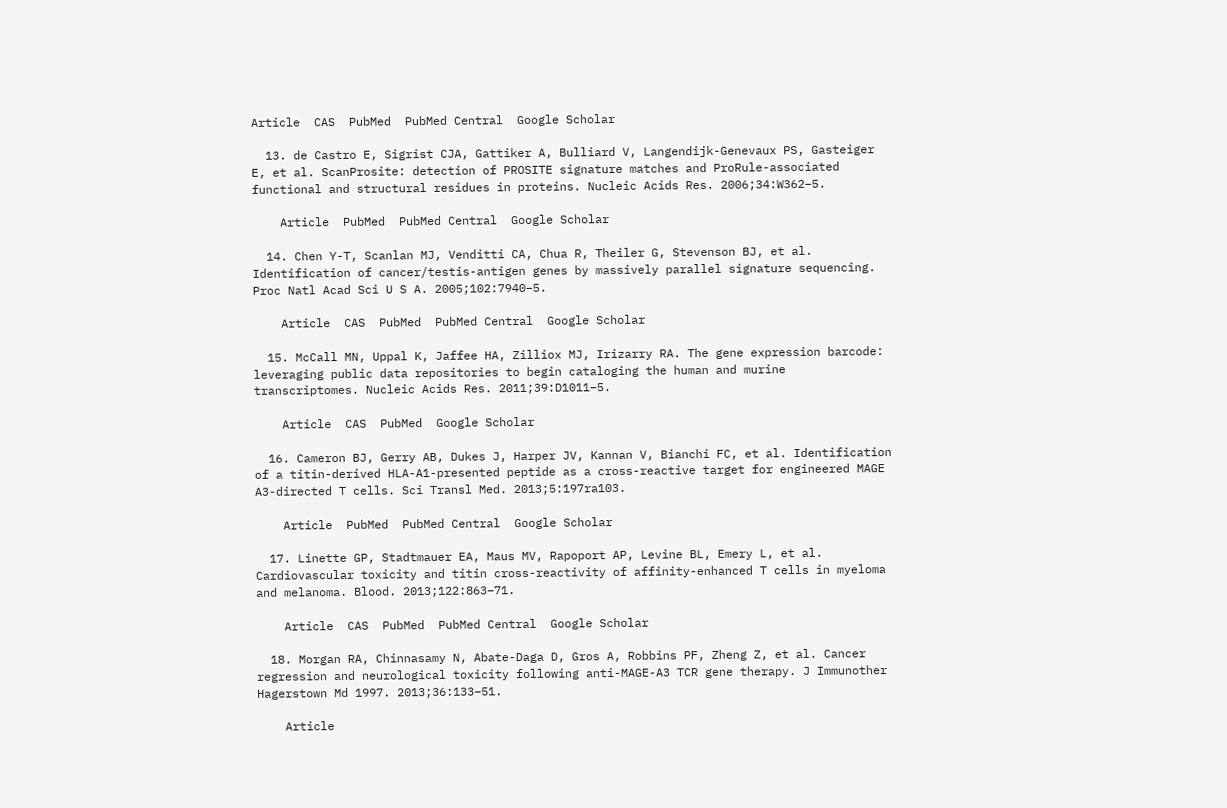Article  CAS  PubMed  PubMed Central  Google Scholar

  13. de Castro E, Sigrist CJA, Gattiker A, Bulliard V, Langendijk-Genevaux PS, Gasteiger E, et al. ScanProsite: detection of PROSITE signature matches and ProRule-associated functional and structural residues in proteins. Nucleic Acids Res. 2006;34:W362–5.

    Article  PubMed  PubMed Central  Google Scholar

  14. Chen Y-T, Scanlan MJ, Venditti CA, Chua R, Theiler G, Stevenson BJ, et al. Identification of cancer/testis-antigen genes by massively parallel signature sequencing. Proc Natl Acad Sci U S A. 2005;102:7940–5.

    Article  CAS  PubMed  PubMed Central  Google Scholar

  15. McCall MN, Uppal K, Jaffee HA, Zilliox MJ, Irizarry RA. The gene expression barcode: leveraging public data repositories to begin cataloging the human and murine transcriptomes. Nucleic Acids Res. 2011;39:D1011–5.

    Article  CAS  PubMed  Google Scholar

  16. Cameron BJ, Gerry AB, Dukes J, Harper JV, Kannan V, Bianchi FC, et al. Identification of a titin-derived HLA-A1-presented peptide as a cross-reactive target for engineered MAGE A3-directed T cells. Sci Transl Med. 2013;5:197ra103.

    Article  PubMed  PubMed Central  Google Scholar

  17. Linette GP, Stadtmauer EA, Maus MV, Rapoport AP, Levine BL, Emery L, et al. Cardiovascular toxicity and titin cross-reactivity of affinity-enhanced T cells in myeloma and melanoma. Blood. 2013;122:863–71.

    Article  CAS  PubMed  PubMed Central  Google Scholar

  18. Morgan RA, Chinnasamy N, Abate-Daga D, Gros A, Robbins PF, Zheng Z, et al. Cancer regression and neurological toxicity following anti-MAGE-A3 TCR gene therapy. J Immunother Hagerstown Md 1997. 2013;36:133–51.

    Article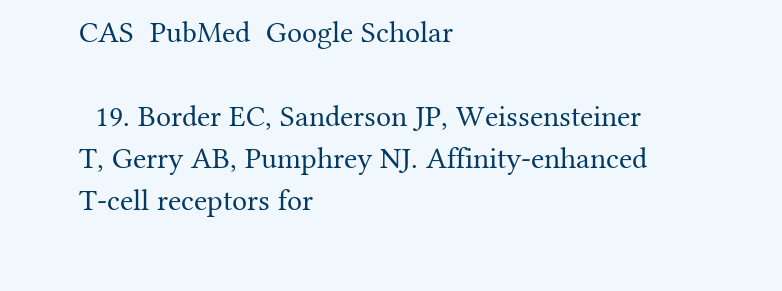CAS  PubMed  Google Scholar

  19. Border EC, Sanderson JP, Weissensteiner T, Gerry AB, Pumphrey NJ. Affinity-enhanced T-cell receptors for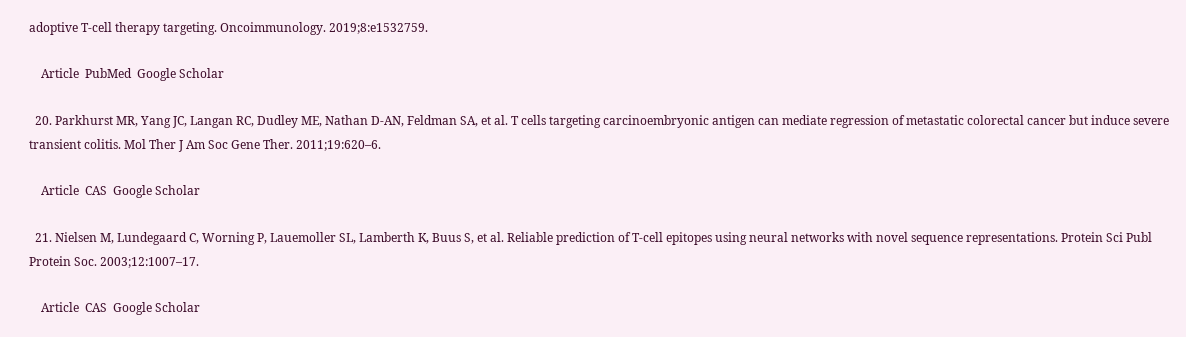adoptive T-cell therapy targeting. Oncoimmunology. 2019;8:e1532759.

    Article  PubMed  Google Scholar

  20. Parkhurst MR, Yang JC, Langan RC, Dudley ME, Nathan D-AN, Feldman SA, et al. T cells targeting carcinoembryonic antigen can mediate regression of metastatic colorectal cancer but induce severe transient colitis. Mol Ther J Am Soc Gene Ther. 2011;19:620–6.

    Article  CAS  Google Scholar

  21. Nielsen M, Lundegaard C, Worning P, Lauemoller SL, Lamberth K, Buus S, et al. Reliable prediction of T-cell epitopes using neural networks with novel sequence representations. Protein Sci Publ Protein Soc. 2003;12:1007–17.

    Article  CAS  Google Scholar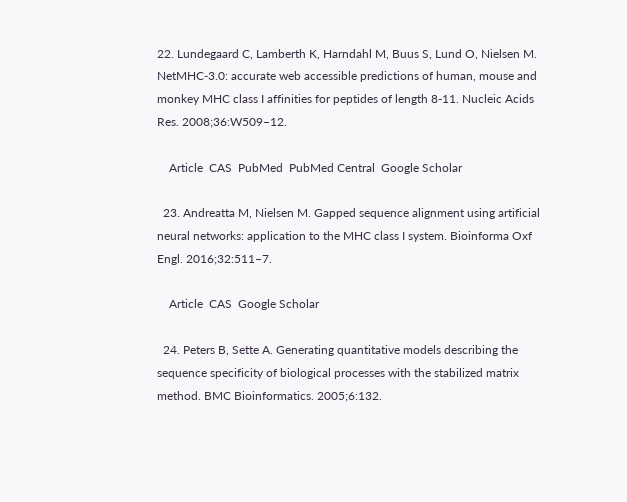22. Lundegaard C, Lamberth K, Harndahl M, Buus S, Lund O, Nielsen M. NetMHC-3.0: accurate web accessible predictions of human, mouse and monkey MHC class I affinities for peptides of length 8-11. Nucleic Acids Res. 2008;36:W509–12.

    Article  CAS  PubMed  PubMed Central  Google Scholar

  23. Andreatta M, Nielsen M. Gapped sequence alignment using artificial neural networks: application to the MHC class I system. Bioinforma Oxf Engl. 2016;32:511–7.

    Article  CAS  Google Scholar

  24. Peters B, Sette A. Generating quantitative models describing the sequence specificity of biological processes with the stabilized matrix method. BMC Bioinformatics. 2005;6:132.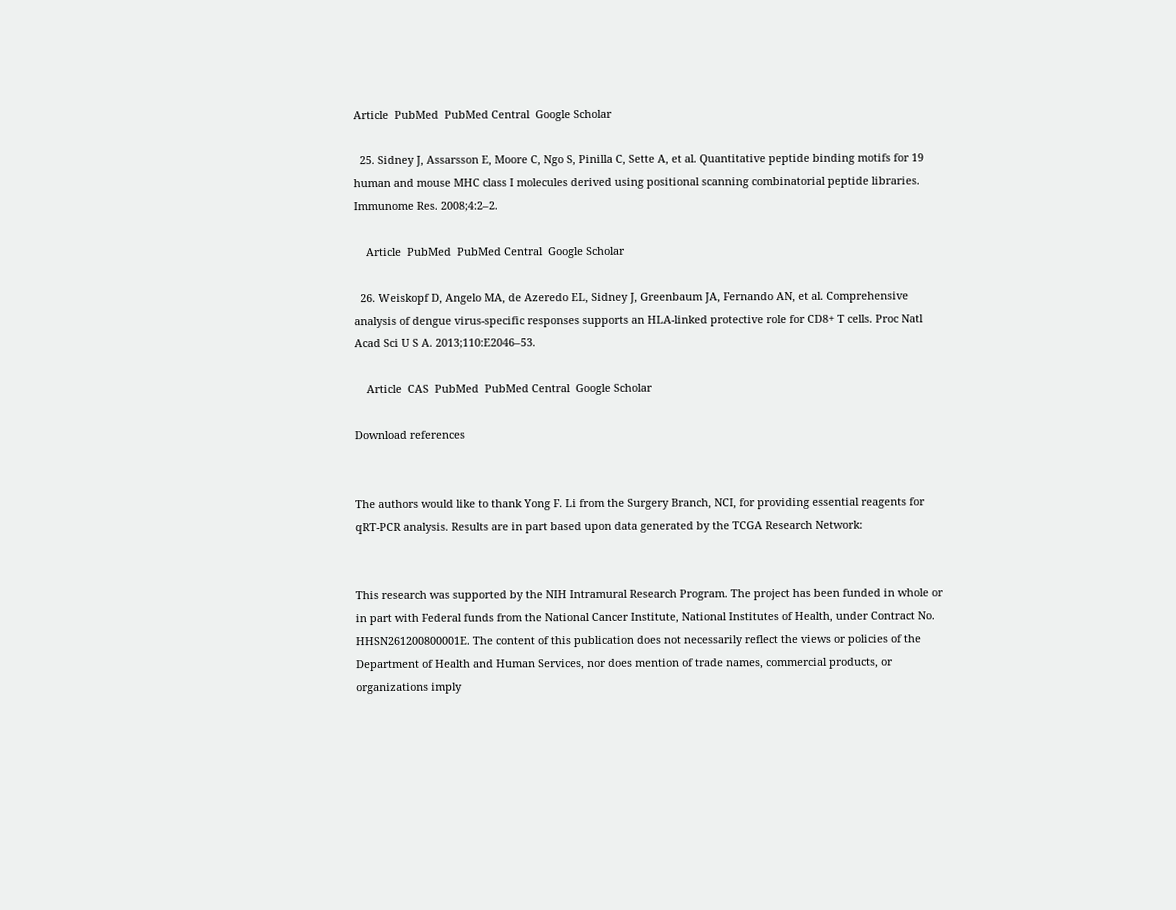Article  PubMed  PubMed Central  Google Scholar

  25. Sidney J, Assarsson E, Moore C, Ngo S, Pinilla C, Sette A, et al. Quantitative peptide binding motifs for 19 human and mouse MHC class I molecules derived using positional scanning combinatorial peptide libraries. Immunome Res. 2008;4:2–2.

    Article  PubMed  PubMed Central  Google Scholar

  26. Weiskopf D, Angelo MA, de Azeredo EL, Sidney J, Greenbaum JA, Fernando AN, et al. Comprehensive analysis of dengue virus-specific responses supports an HLA-linked protective role for CD8+ T cells. Proc Natl Acad Sci U S A. 2013;110:E2046–53.

    Article  CAS  PubMed  PubMed Central  Google Scholar

Download references


The authors would like to thank Yong F. Li from the Surgery Branch, NCI, for providing essential reagents for qRT-PCR analysis. Results are in part based upon data generated by the TCGA Research Network:


This research was supported by the NIH Intramural Research Program. The project has been funded in whole or in part with Federal funds from the National Cancer Institute, National Institutes of Health, under Contract No. HHSN261200800001E. The content of this publication does not necessarily reflect the views or policies of the Department of Health and Human Services, nor does mention of trade names, commercial products, or organizations imply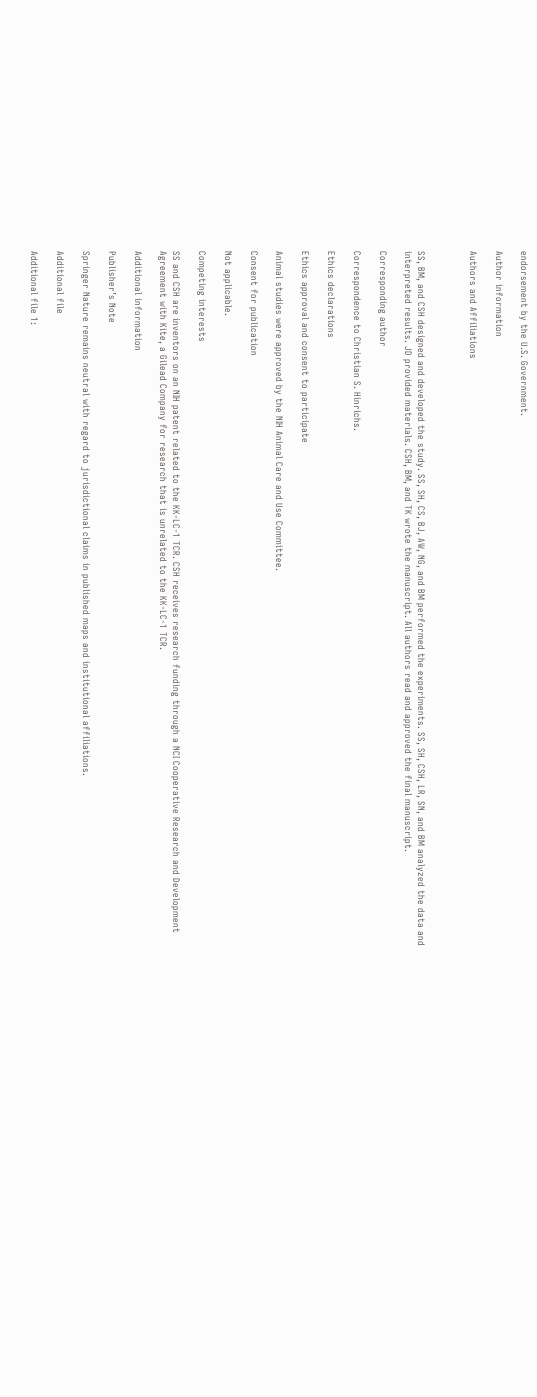endorsement by the U.S. Government.

Author information

Authors and Affiliations



SS, BM, and CSH designed and developed the study. SS, SH, CS, BJ, AW, NG, and BM performed the experiments. SS, SH, CSH, LR, SN, and BM analyzed the data and interpreted results. JD provided materials. CSH, BM, and TK wrote the manuscript. All authors read and approved the final manuscript.

Corresponding author

Correspondence to Christian S. Hinrichs.

Ethics declarations

Ethics approval and consent to participate

Animal studies were approved by the NIH Animal Care and Use Committee.

Consent for publication

Not applicable.

Competing interests

SS and CSH are inventors on an NIH patent related to the KK-LC-1 TCR. CSH receives research funding through a NCI Cooperative Research and Development Agreement with Kite, a Gilead Company for research that is unrelated to the KK-LC-1 TCR.

Additional information

Publisher’s Note

Springer Nature remains neutral with regard to jurisdictional claims in published maps and institutional affiliations.

Additional file

Additional file 1: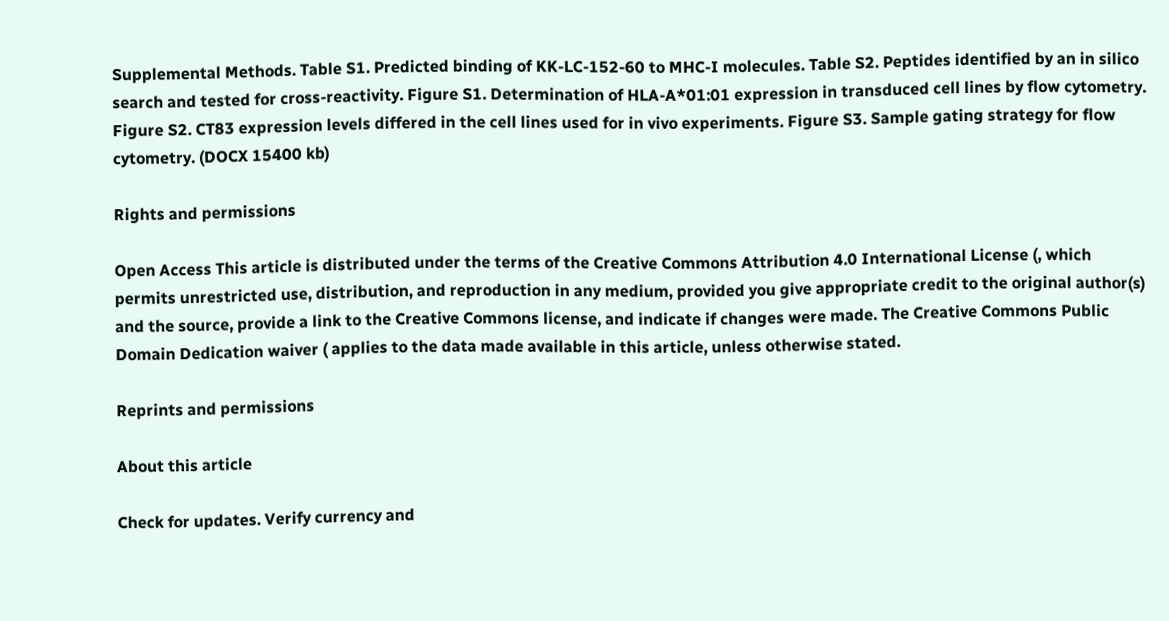Supplemental Methods. Table S1. Predicted binding of KK-LC-152-60 to MHC-I molecules. Table S2. Peptides identified by an in silico search and tested for cross-reactivity. Figure S1. Determination of HLA-A*01:01 expression in transduced cell lines by flow cytometry. Figure S2. CT83 expression levels differed in the cell lines used for in vivo experiments. Figure S3. Sample gating strategy for flow cytometry. (DOCX 15400 kb)

Rights and permissions

Open Access This article is distributed under the terms of the Creative Commons Attribution 4.0 International License (, which permits unrestricted use, distribution, and reproduction in any medium, provided you give appropriate credit to the original author(s) and the source, provide a link to the Creative Commons license, and indicate if changes were made. The Creative Commons Public Domain Dedication waiver ( applies to the data made available in this article, unless otherwise stated.

Reprints and permissions

About this article

Check for updates. Verify currency and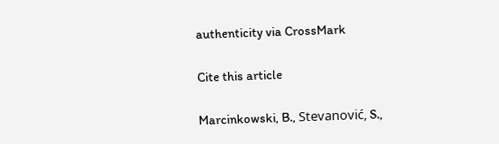authenticity via CrossMark

Cite this article

Marcinkowski, B., Stevanović, S.,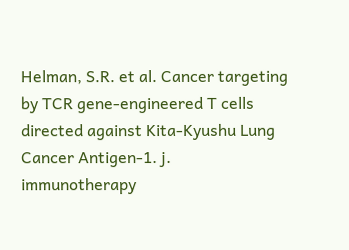Helman, S.R. et al. Cancer targeting by TCR gene-engineered T cells directed against Kita-Kyushu Lung Cancer Antigen-1. j. immunotherapy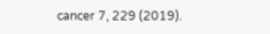cancer 7, 229 (2019).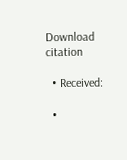Download citation

  • Received:

  •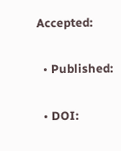Accepted:

  • Published:

  • DOI: